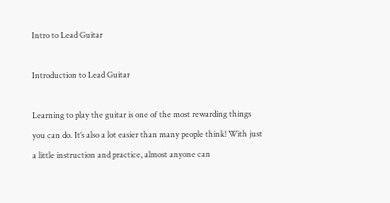Intro to Lead Guitar

Introduction to Lead Guitar

Learning to play the guitar is one of the most rewarding things you can do. It’s also a lot easier than many people think! With just a little instruction and practice, almost anyone can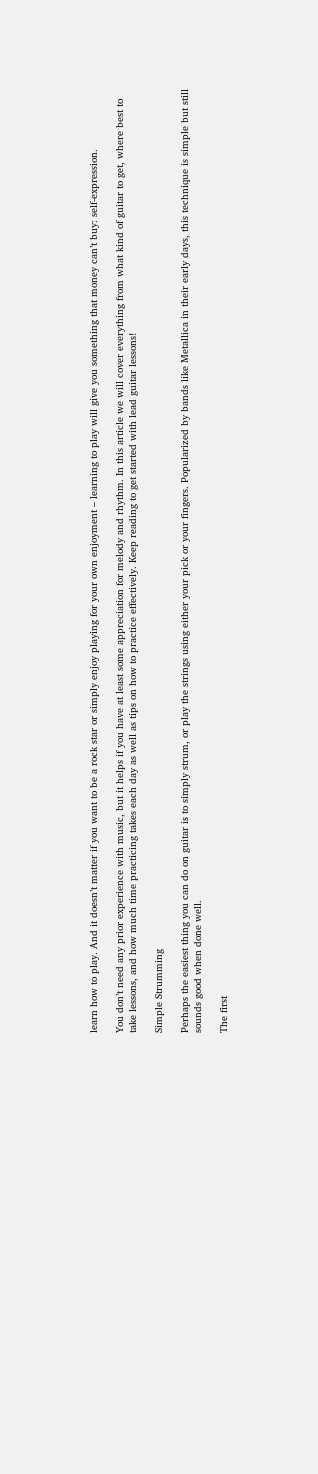learn how to play. And it doesn’t matter if you want to be a rock star or simply enjoy playing for your own enjoyment – learning to play will give you something that money can’t buy: self-expression.

You don’t need any prior experience with music, but it helps if you have at least some appreciation for melody and rhythm. In this article we will cover everything from what kind of guitar to get, where best to take lessons, and how much time practicing takes each day as well as tips on how to practice effectively. Keep reading to get started with lead guitar lessons!

Simple Strumming

Perhaps the easiest thing you can do on guitar is to simply strum, or play the strings using either your pick or your fingers. Popularized by bands like Metallica in their early days, this technique is simple but still sounds good when done well.

The first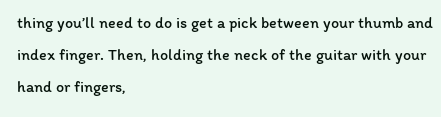thing you’ll need to do is get a pick between your thumb and index finger. Then, holding the neck of the guitar with your hand or fingers,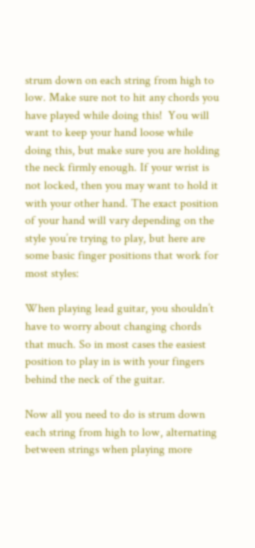strum down on each string from high to low. Make sure not to hit any chords you have played while doing this!  You will want to keep your hand loose while doing this, but make sure you are holding the neck firmly enough. If your wrist is not locked, then you may want to hold it with your other hand. The exact position of your hand will vary depending on the style you’re trying to play, but here are some basic finger positions that work for most styles:

When playing lead guitar, you shouldn’t have to worry about changing chords that much. So in most cases the easiest position to play in is with your fingers behind the neck of the guitar.

Now all you need to do is strum down each string from high to low, alternating between strings when playing more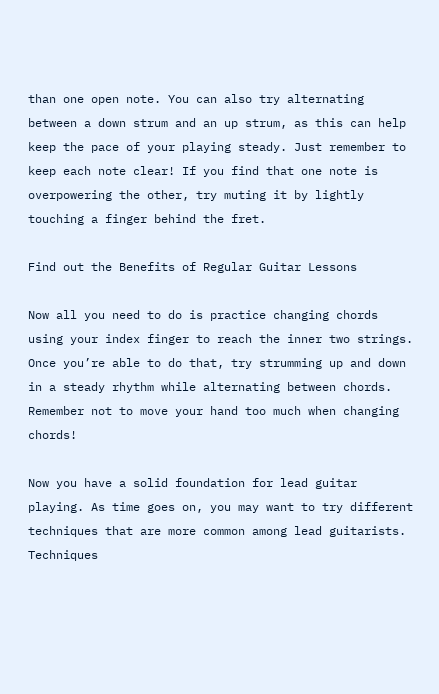than one open note. You can also try alternating between a down strum and an up strum, as this can help keep the pace of your playing steady. Just remember to keep each note clear! If you find that one note is overpowering the other, try muting it by lightly touching a finger behind the fret.

Find out the Benefits of Regular Guitar Lessons

Now all you need to do is practice changing chords using your index finger to reach the inner two strings. Once you’re able to do that, try strumming up and down in a steady rhythm while alternating between chords. Remember not to move your hand too much when changing chords!

Now you have a solid foundation for lead guitar playing. As time goes on, you may want to try different techniques that are more common among lead guitarists. Techniques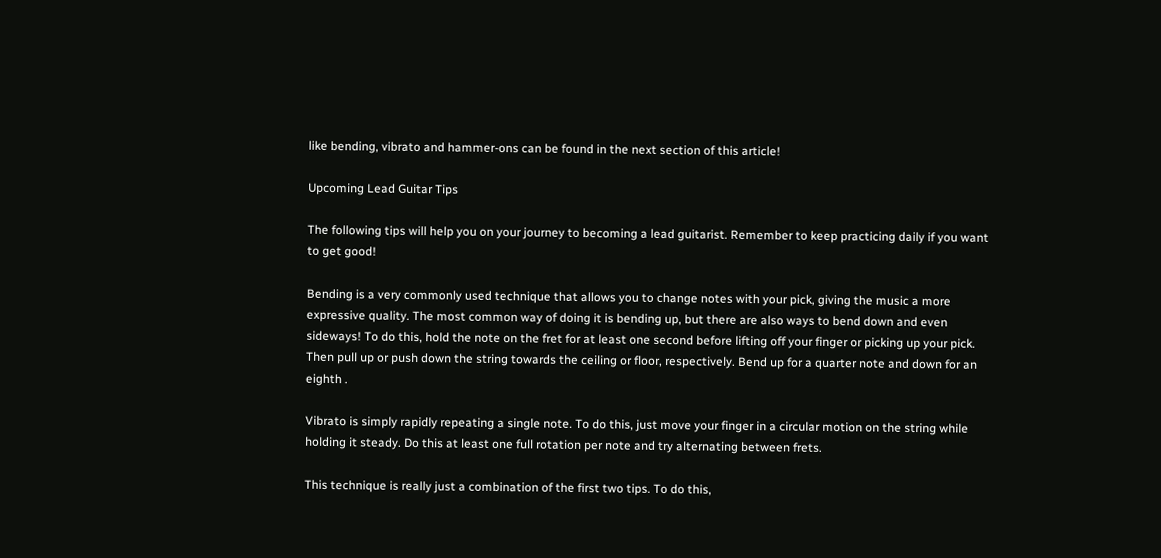like bending, vibrato and hammer-ons can be found in the next section of this article!

Upcoming Lead Guitar Tips

The following tips will help you on your journey to becoming a lead guitarist. Remember to keep practicing daily if you want to get good!

Bending is a very commonly used technique that allows you to change notes with your pick, giving the music a more expressive quality. The most common way of doing it is bending up, but there are also ways to bend down and even sideways! To do this, hold the note on the fret for at least one second before lifting off your finger or picking up your pick. Then pull up or push down the string towards the ceiling or floor, respectively. Bend up for a quarter note and down for an eighth .

Vibrato is simply rapidly repeating a single note. To do this, just move your finger in a circular motion on the string while holding it steady. Do this at least one full rotation per note and try alternating between frets.

This technique is really just a combination of the first two tips. To do this,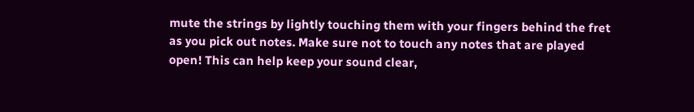mute the strings by lightly touching them with your fingers behind the fret as you pick out notes. Make sure not to touch any notes that are played open! This can help keep your sound clear,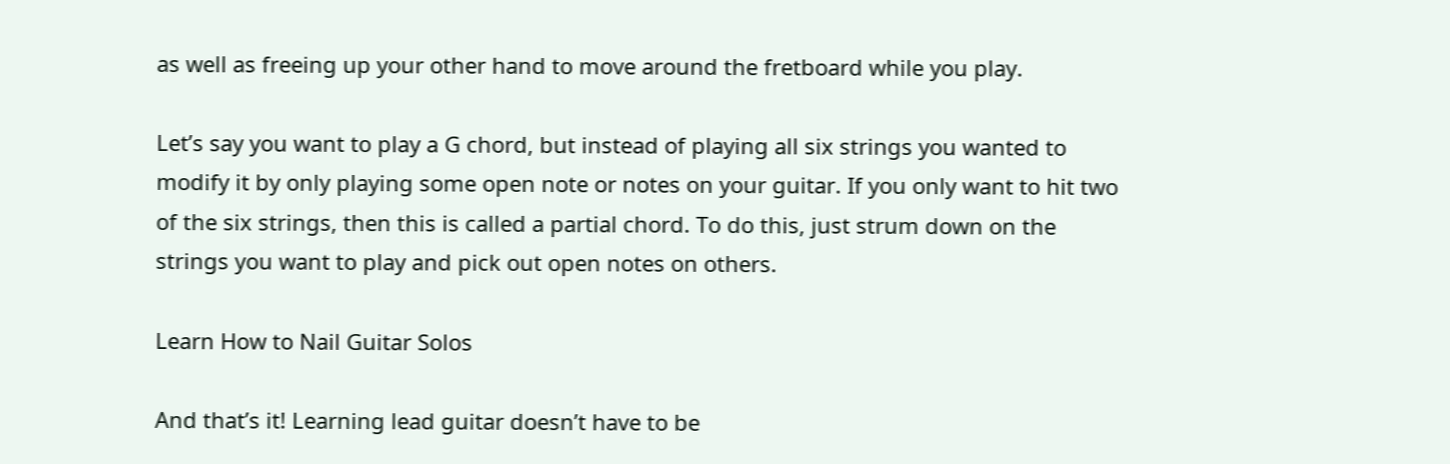as well as freeing up your other hand to move around the fretboard while you play.

Let’s say you want to play a G chord, but instead of playing all six strings you wanted to modify it by only playing some open note or notes on your guitar. If you only want to hit two of the six strings, then this is called a partial chord. To do this, just strum down on the strings you want to play and pick out open notes on others.

Learn How to Nail Guitar Solos

And that’s it! Learning lead guitar doesn’t have to be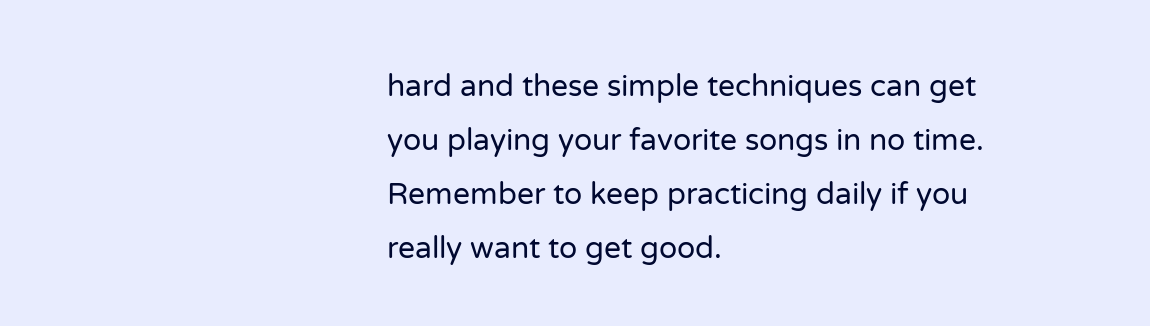hard and these simple techniques can get you playing your favorite songs in no time. Remember to keep practicing daily if you really want to get good.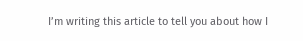I’m writing this article to tell you about how I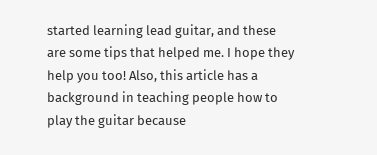started learning lead guitar, and these are some tips that helped me. I hope they help you too! Also, this article has a background in teaching people how to play the guitar because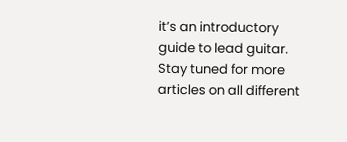it’s an introductory guide to lead guitar. Stay tuned for more articles on all different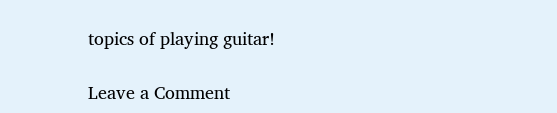topics of playing guitar!

Leave a Comment